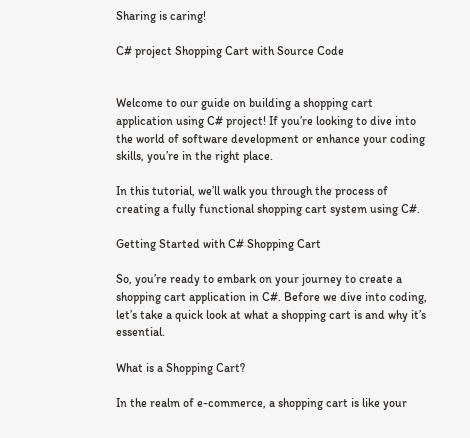Sharing is caring!

C# project Shopping Cart with Source Code


Welcome to our guide on building a shopping cart application using C# project! If you’re looking to dive into the world of software development or enhance your coding skills, you’re in the right place.

In this tutorial, we’ll walk you through the process of creating a fully functional shopping cart system using C#.

Getting Started with C# Shopping Cart

So, you’re ready to embark on your journey to create a shopping cart application in C#. Before we dive into coding, let’s take a quick look at what a shopping cart is and why it’s essential.

What is a Shopping Cart?

In the realm of e-commerce, a shopping cart is like your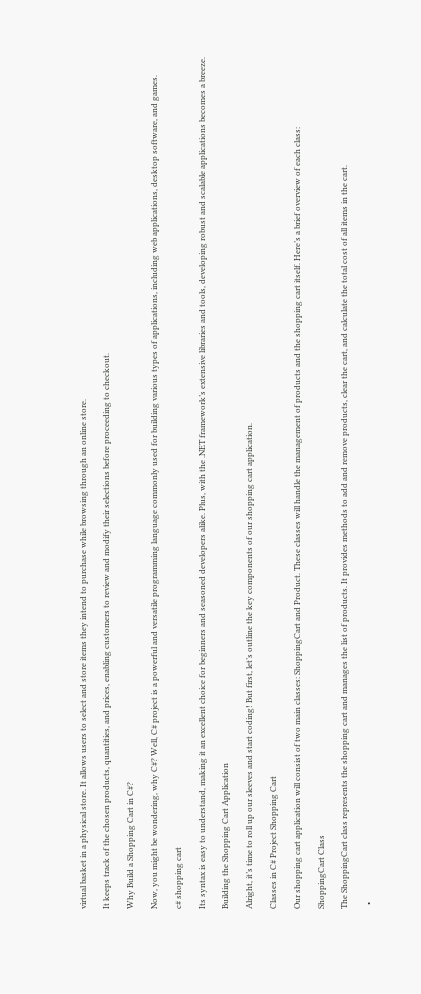virtual basket in a physical store. It allows users to select and store items they intend to purchase while browsing through an online store.

It keeps track of the chosen products, quantities, and prices, enabling customers to review and modify their selections before proceeding to checkout.

Why Build a Shopping Cart in C#?

Now, you might be wondering, why C#? Well, C# project is a powerful and versatile programming language commonly used for building various types of applications, including web applications, desktop software, and games.

c# shopping cart

Its syntax is easy to understand, making it an excellent choice for beginners and seasoned developers alike. Plus, with the .NET framework’s extensive libraries and tools, developing robust and scalable applications becomes a breeze.

Building the Shopping Cart Application

Alright, it’s time to roll up our sleeves and start coding! But first, let’s outline the key components of our shopping cart application.

Classes in C# Project Shopping Cart

Our shopping cart application will consist of two main classes: ShoppingCart and Product. These classes will handle the management of products and the shopping cart itself. Here’s a brief overview of each class:

ShoppingCart Class

The ShoppingCart class represents the shopping cart and manages the list of products. It provides methods to add and remove products, clear the cart, and calculate the total cost of all items in the cart.

  •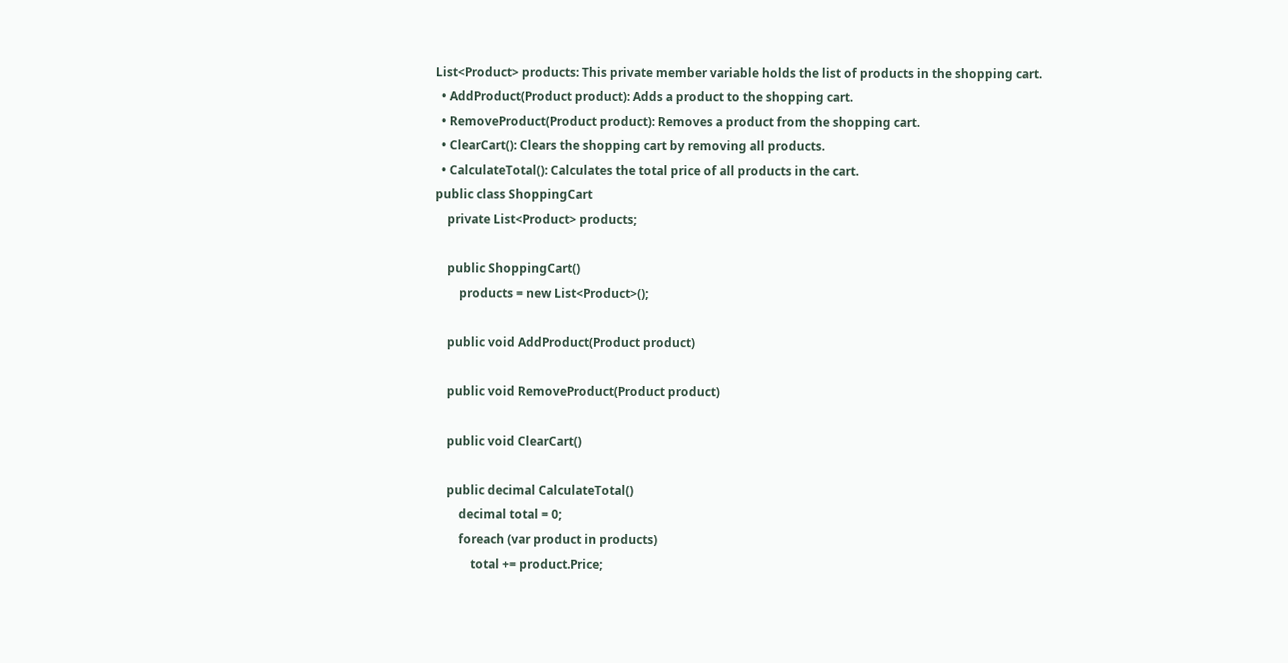List<Product> products: This private member variable holds the list of products in the shopping cart.
  • AddProduct(Product product): Adds a product to the shopping cart.
  • RemoveProduct(Product product): Removes a product from the shopping cart.
  • ClearCart(): Clears the shopping cart by removing all products.
  • CalculateTotal(): Calculates the total price of all products in the cart.
public class ShoppingCart
    private List<Product> products;

    public ShoppingCart()
        products = new List<Product>();

    public void AddProduct(Product product)

    public void RemoveProduct(Product product)

    public void ClearCart()

    public decimal CalculateTotal()
        decimal total = 0;
        foreach (var product in products)
            total += product.Price;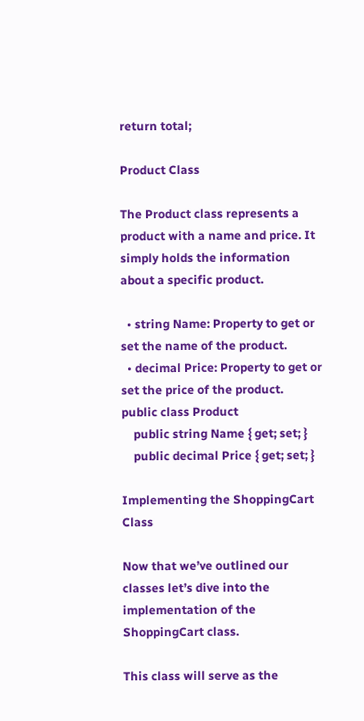return total;

Product Class

The Product class represents a product with a name and price. It simply holds the information about a specific product.

  • string Name: Property to get or set the name of the product.
  • decimal Price: Property to get or set the price of the product.
public class Product
    public string Name { get; set; }
    public decimal Price { get; set; }

Implementing the ShoppingCart Class

Now that we’ve outlined our classes let’s dive into the implementation of the ShoppingCart class.

This class will serve as the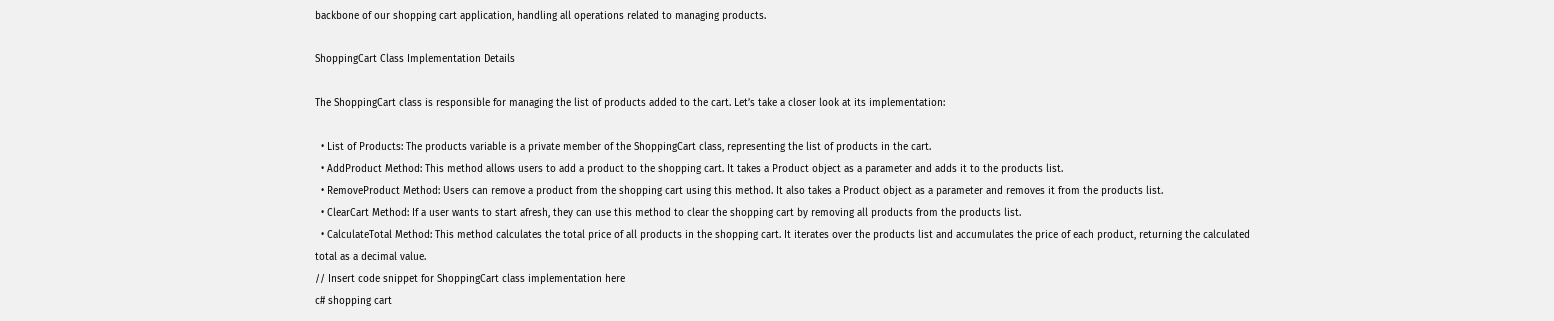backbone of our shopping cart application, handling all operations related to managing products.

ShoppingCart Class Implementation Details

The ShoppingCart class is responsible for managing the list of products added to the cart. Let’s take a closer look at its implementation:

  • List of Products: The products variable is a private member of the ShoppingCart class, representing the list of products in the cart.
  • AddProduct Method: This method allows users to add a product to the shopping cart. It takes a Product object as a parameter and adds it to the products list.
  • RemoveProduct Method: Users can remove a product from the shopping cart using this method. It also takes a Product object as a parameter and removes it from the products list.
  • ClearCart Method: If a user wants to start afresh, they can use this method to clear the shopping cart by removing all products from the products list.
  • CalculateTotal Method: This method calculates the total price of all products in the shopping cart. It iterates over the products list and accumulates the price of each product, returning the calculated total as a decimal value.
// Insert code snippet for ShoppingCart class implementation here
c# shopping cart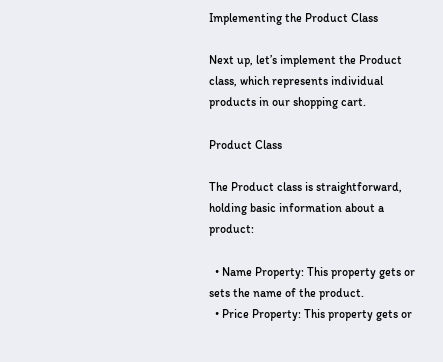Implementing the Product Class

Next up, let’s implement the Product class, which represents individual products in our shopping cart.

Product Class

The Product class is straightforward, holding basic information about a product:

  • Name Property: This property gets or sets the name of the product.
  • Price Property: This property gets or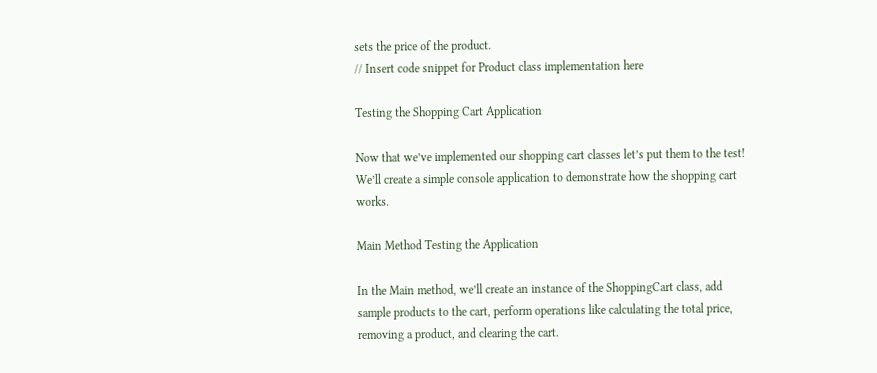sets the price of the product.
// Insert code snippet for Product class implementation here

Testing the Shopping Cart Application

Now that we’ve implemented our shopping cart classes let’s put them to the test! We’ll create a simple console application to demonstrate how the shopping cart works.

Main Method Testing the Application

In the Main method, we’ll create an instance of the ShoppingCart class, add sample products to the cart, perform operations like calculating the total price, removing a product, and clearing the cart.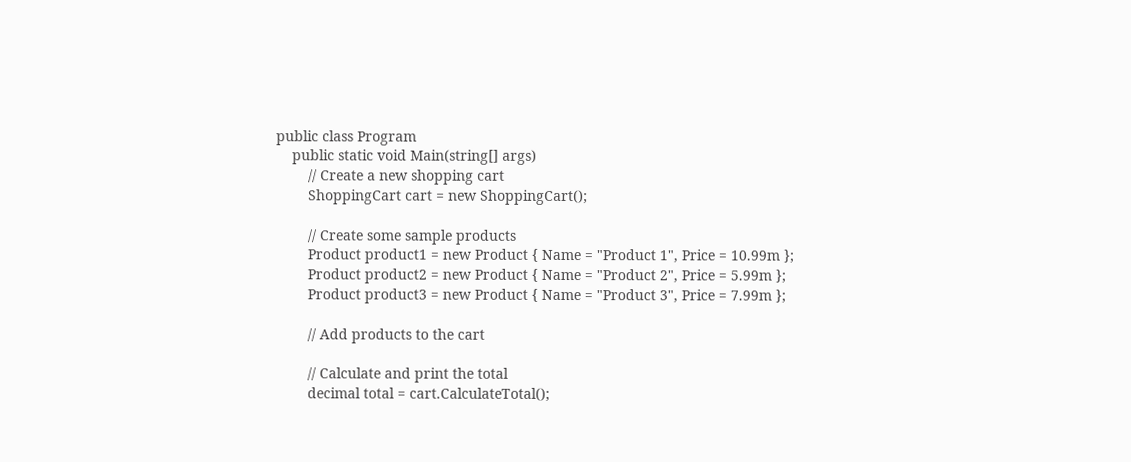public class Program
    public static void Main(string[] args)
        // Create a new shopping cart
        ShoppingCart cart = new ShoppingCart();

        // Create some sample products
        Product product1 = new Product { Name = "Product 1", Price = 10.99m };
        Product product2 = new Product { Name = "Product 2", Price = 5.99m };
        Product product3 = new Product { Name = "Product 3", Price = 7.99m };

        // Add products to the cart

        // Calculate and print the total
        decimal total = cart.CalculateTotal();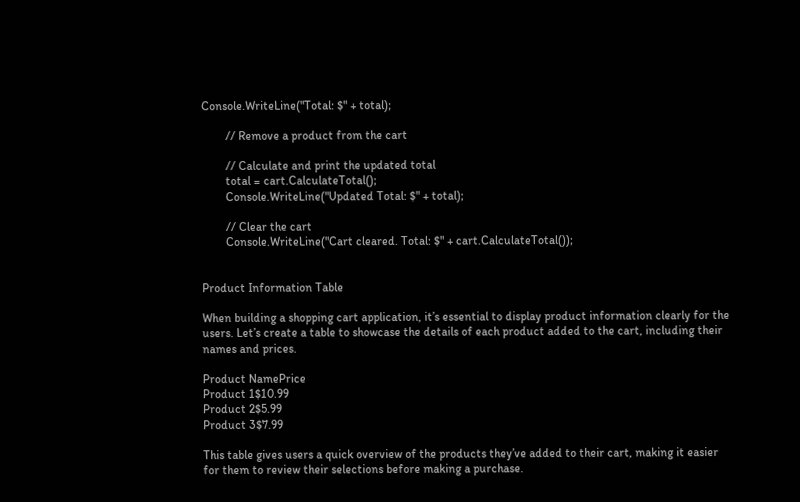Console.WriteLine("Total: $" + total);

        // Remove a product from the cart

        // Calculate and print the updated total
        total = cart.CalculateTotal();
        Console.WriteLine("Updated Total: $" + total);

        // Clear the cart
        Console.WriteLine("Cart cleared. Total: $" + cart.CalculateTotal());


Product Information Table

When building a shopping cart application, it’s essential to display product information clearly for the users. Let’s create a table to showcase the details of each product added to the cart, including their names and prices.

Product NamePrice
Product 1$10.99
Product 2$5.99
Product 3$7.99

This table gives users a quick overview of the products they’ve added to their cart, making it easier for them to review their selections before making a purchase.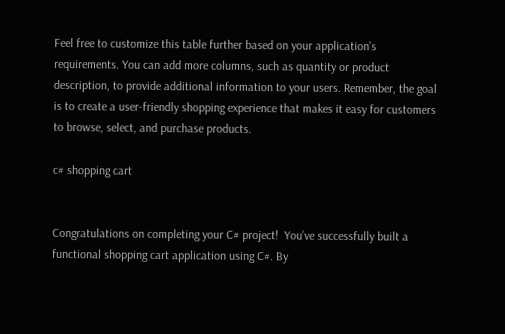Feel free to customize this table further based on your application’s requirements. You can add more columns, such as quantity or product description, to provide additional information to your users. Remember, the goal is to create a user-friendly shopping experience that makes it easy for customers to browse, select, and purchase products.

c# shopping cart


Congratulations on completing your C# project!  You’ve successfully built a functional shopping cart application using C#. By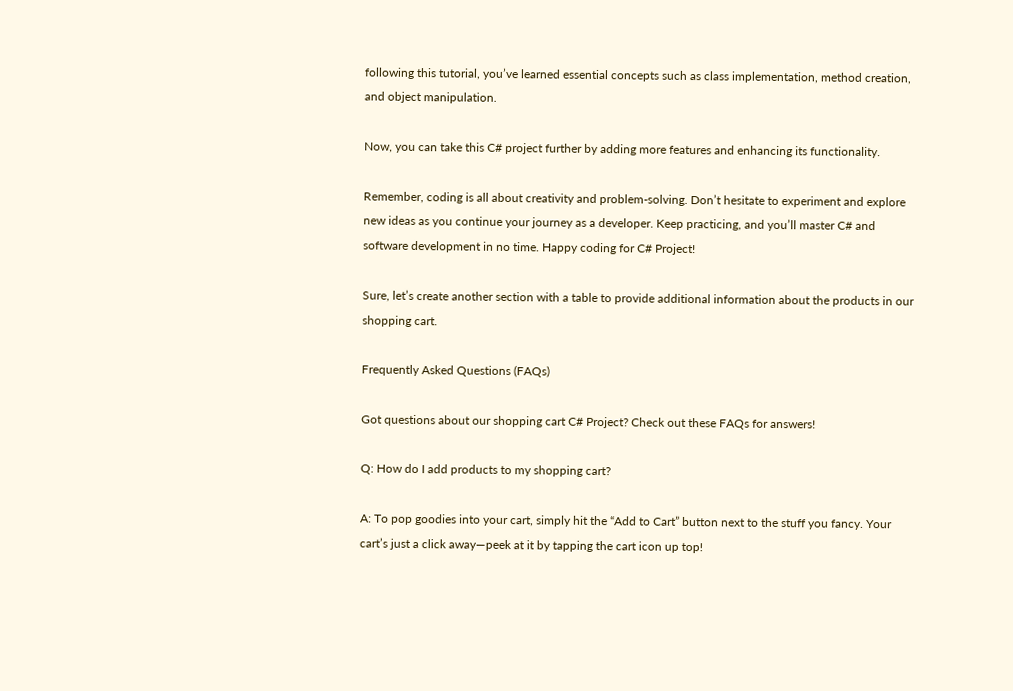following this tutorial, you’ve learned essential concepts such as class implementation, method creation, and object manipulation.

Now, you can take this C# project further by adding more features and enhancing its functionality.

Remember, coding is all about creativity and problem-solving. Don’t hesitate to experiment and explore new ideas as you continue your journey as a developer. Keep practicing, and you’ll master C# and software development in no time. Happy coding for C# Project!

Sure, let’s create another section with a table to provide additional information about the products in our shopping cart.

Frequently Asked Questions (FAQs)

Got questions about our shopping cart C# Project? Check out these FAQs for answers!

Q: How do I add products to my shopping cart?

A: To pop goodies into your cart, simply hit the “Add to Cart” button next to the stuff you fancy. Your cart’s just a click away—peek at it by tapping the cart icon up top!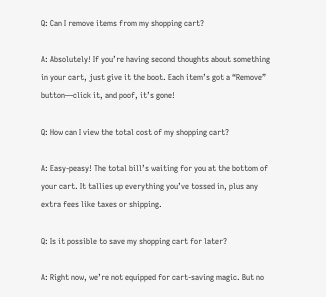Q: Can I remove items from my shopping cart?

A: Absolutely! If you’re having second thoughts about something in your cart, just give it the boot. Each item’s got a “Remove” button—click it, and poof, it’s gone!

Q: How can I view the total cost of my shopping cart?

A: Easy-peasy! The total bill’s waiting for you at the bottom of your cart. It tallies up everything you’ve tossed in, plus any extra fees like taxes or shipping.

Q: Is it possible to save my shopping cart for later?

A: Right now, we’re not equipped for cart-saving magic. But no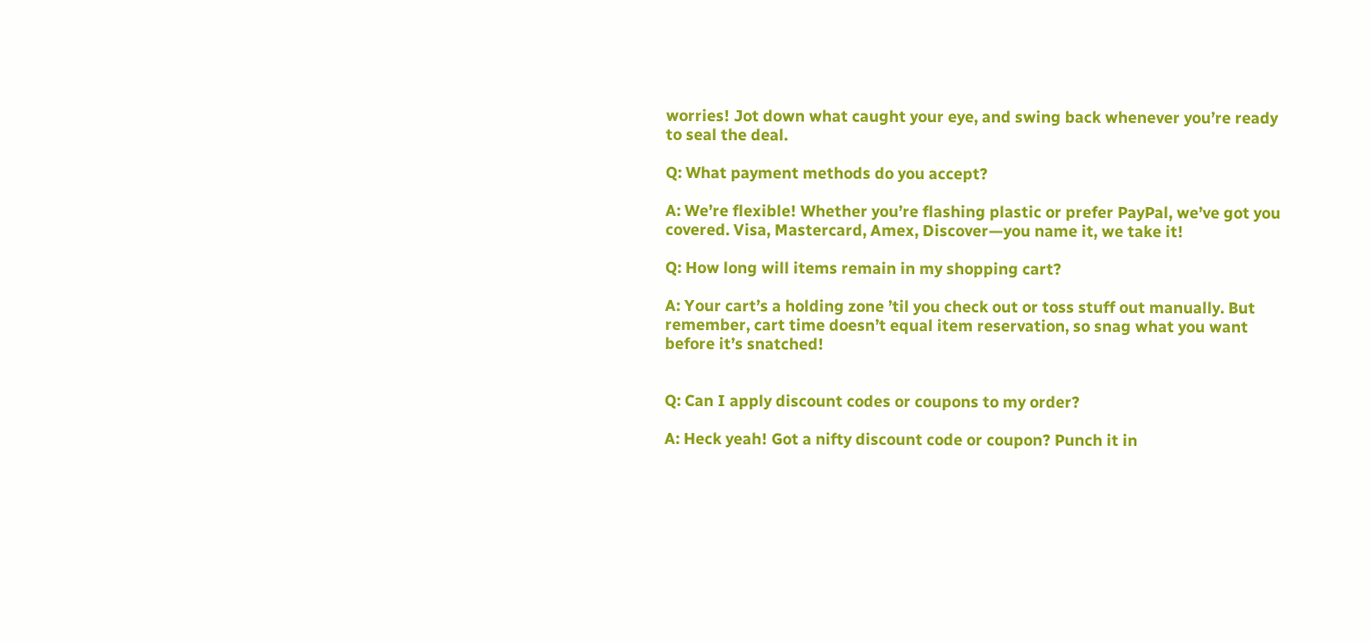worries! Jot down what caught your eye, and swing back whenever you’re ready to seal the deal.

Q: What payment methods do you accept?

A: We’re flexible! Whether you’re flashing plastic or prefer PayPal, we’ve got you covered. Visa, Mastercard, Amex, Discover—you name it, we take it!

Q: How long will items remain in my shopping cart?

A: Your cart’s a holding zone ’til you check out or toss stuff out manually. But remember, cart time doesn’t equal item reservation, so snag what you want before it’s snatched!


Q: Can I apply discount codes or coupons to my order?

A: Heck yeah! Got a nifty discount code or coupon? Punch it in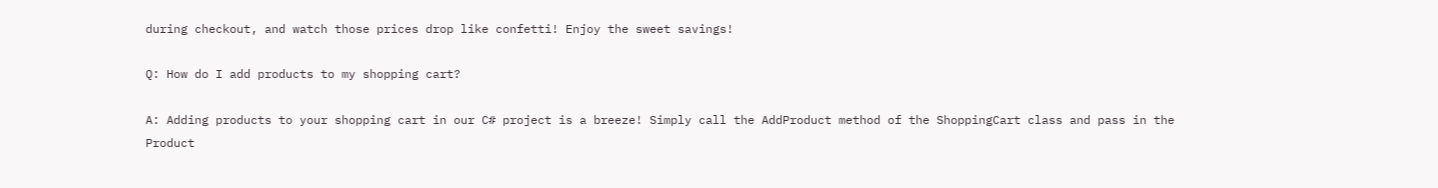during checkout, and watch those prices drop like confetti! Enjoy the sweet savings!

Q: How do I add products to my shopping cart?

A: Adding products to your shopping cart in our C# project is a breeze! Simply call the AddProduct method of the ShoppingCart class and pass in the Product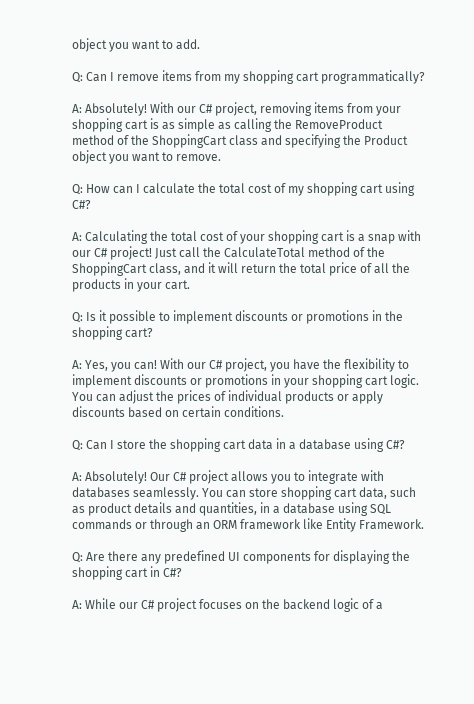object you want to add.

Q: Can I remove items from my shopping cart programmatically?

A: Absolutely! With our C# project, removing items from your shopping cart is as simple as calling the RemoveProduct method of the ShoppingCart class and specifying the Product object you want to remove.

Q: How can I calculate the total cost of my shopping cart using C#?

A: Calculating the total cost of your shopping cart is a snap with our C# project! Just call the CalculateTotal method of the ShoppingCart class, and it will return the total price of all the products in your cart.

Q: Is it possible to implement discounts or promotions in the shopping cart?

A: Yes, you can! With our C# project, you have the flexibility to implement discounts or promotions in your shopping cart logic. You can adjust the prices of individual products or apply discounts based on certain conditions.

Q: Can I store the shopping cart data in a database using C#?

A: Absolutely! Our C# project allows you to integrate with databases seamlessly. You can store shopping cart data, such as product details and quantities, in a database using SQL commands or through an ORM framework like Entity Framework.

Q: Are there any predefined UI components for displaying the shopping cart in C#?

A: While our C# project focuses on the backend logic of a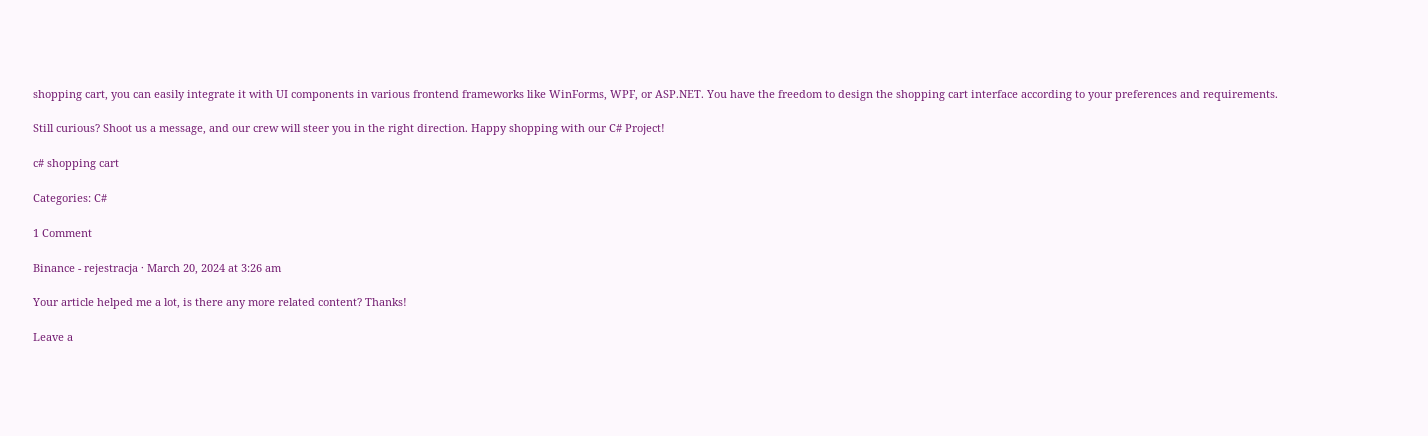shopping cart, you can easily integrate it with UI components in various frontend frameworks like WinForms, WPF, or ASP.NET. You have the freedom to design the shopping cart interface according to your preferences and requirements.

Still curious? Shoot us a message, and our crew will steer you in the right direction. Happy shopping with our C# Project!

c# shopping cart

Categories: C#

1 Comment

Binance - rejestracja · March 20, 2024 at 3:26 am

Your article helped me a lot, is there any more related content? Thanks!

Leave a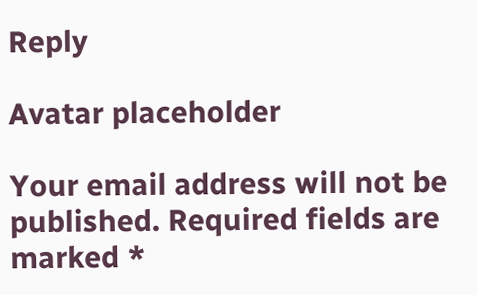Reply

Avatar placeholder

Your email address will not be published. Required fields are marked *